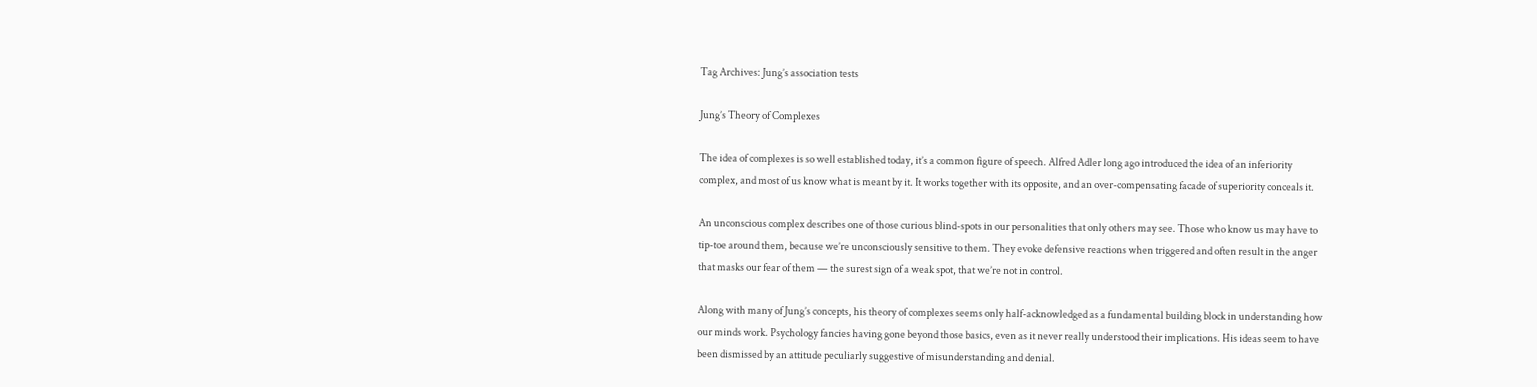Tag Archives: Jung’s association tests

Jung’s Theory of Complexes

The idea of complexes is so well established today, it’s a common figure of speech. Alfred Adler long ago introduced the idea of an inferiority complex, and most of us know what is meant by it. It works together with its opposite, and an over-compensating facade of superiority conceals it.

An unconscious complex describes one of those curious blind-spots in our personalities that only others may see. Those who know us may have to tip-toe around them, because we’re unconsciously sensitive to them. They evoke defensive reactions when triggered and often result in the anger that masks our fear of them — the surest sign of a weak spot, that we’re not in control.

Along with many of Jung’s concepts, his theory of complexes seems only half-acknowledged as a fundamental building block in understanding how our minds work. Psychology fancies having gone beyond those basics, even as it never really understood their implications. His ideas seem to have been dismissed by an attitude peculiarly suggestive of misunderstanding and denial.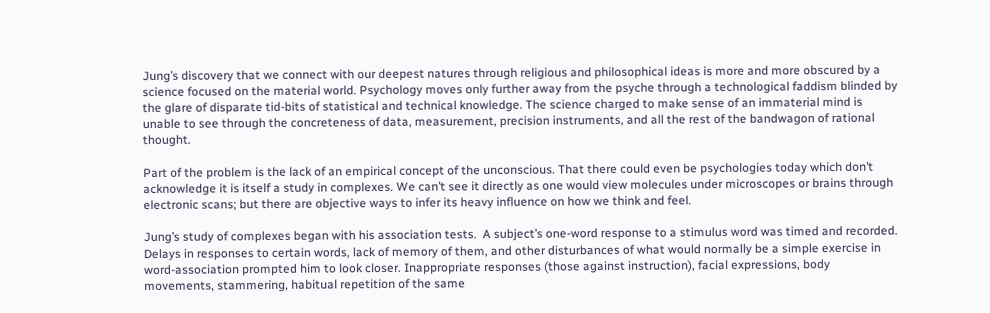Jung’s discovery that we connect with our deepest natures through religious and philosophical ideas is more and more obscured by a science focused on the material world. Psychology moves only further away from the psyche through a technological faddism blinded by the glare of disparate tid-bits of statistical and technical knowledge. The science charged to make sense of an immaterial mind is unable to see through the concreteness of data, measurement, precision instruments, and all the rest of the bandwagon of rational thought.

Part of the problem is the lack of an empirical concept of the unconscious. That there could even be psychologies today which don’t acknowledge it is itself a study in complexes. We can’t see it directly as one would view molecules under microscopes or brains through electronic scans; but there are objective ways to infer its heavy influence on how we think and feel.

Jung’s study of complexes began with his association tests.  A subject’s one-word response to a stimulus word was timed and recorded. Delays in responses to certain words, lack of memory of them, and other disturbances of what would normally be a simple exercise in word-association prompted him to look closer. Inappropriate responses (those against instruction), facial expressions, body movements, stammering, habitual repetition of the same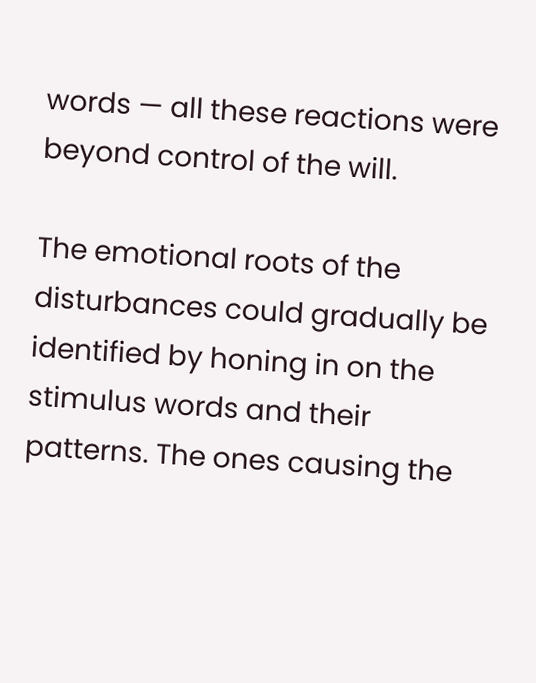words — all these reactions were beyond control of the will.

The emotional roots of the disturbances could gradually be identified by honing in on the stimulus words and their patterns. The ones causing the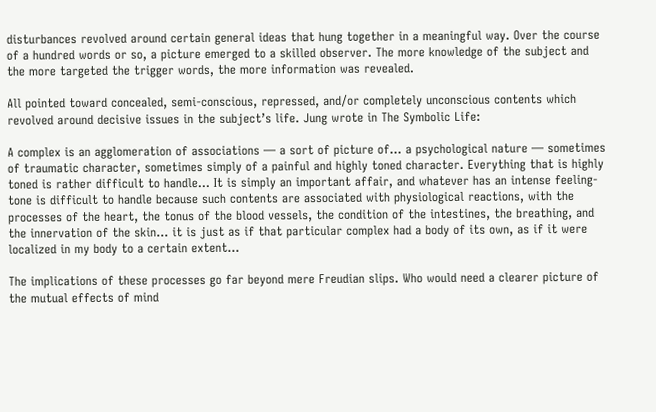disturbances revolved around certain general ideas that hung together in a meaningful way. Over the course of a hundred words or so, a picture emerged to a skilled observer. The more knowledge of the subject and the more targeted the trigger words, the more information was revealed.

All pointed toward concealed, semi-conscious, repressed, and/or completely unconscious contents which revolved around decisive issues in the subject’s life. Jung wrote in The Symbolic Life:

A complex is an agglomeration of associations — a sort of picture of… a psychological nature — sometimes of traumatic character, sometimes simply of a painful and highly toned character. Everything that is highly toned is rather difficult to handle… It is simply an important affair, and whatever has an intense feeling-tone is difficult to handle because such contents are associated with physiological reactions, with the processes of the heart, the tonus of the blood vessels, the condition of the intestines, the breathing, and the innervation of the skin… it is just as if that particular complex had a body of its own, as if it were localized in my body to a certain extent…

The implications of these processes go far beyond mere Freudian slips. Who would need a clearer picture of the mutual effects of mind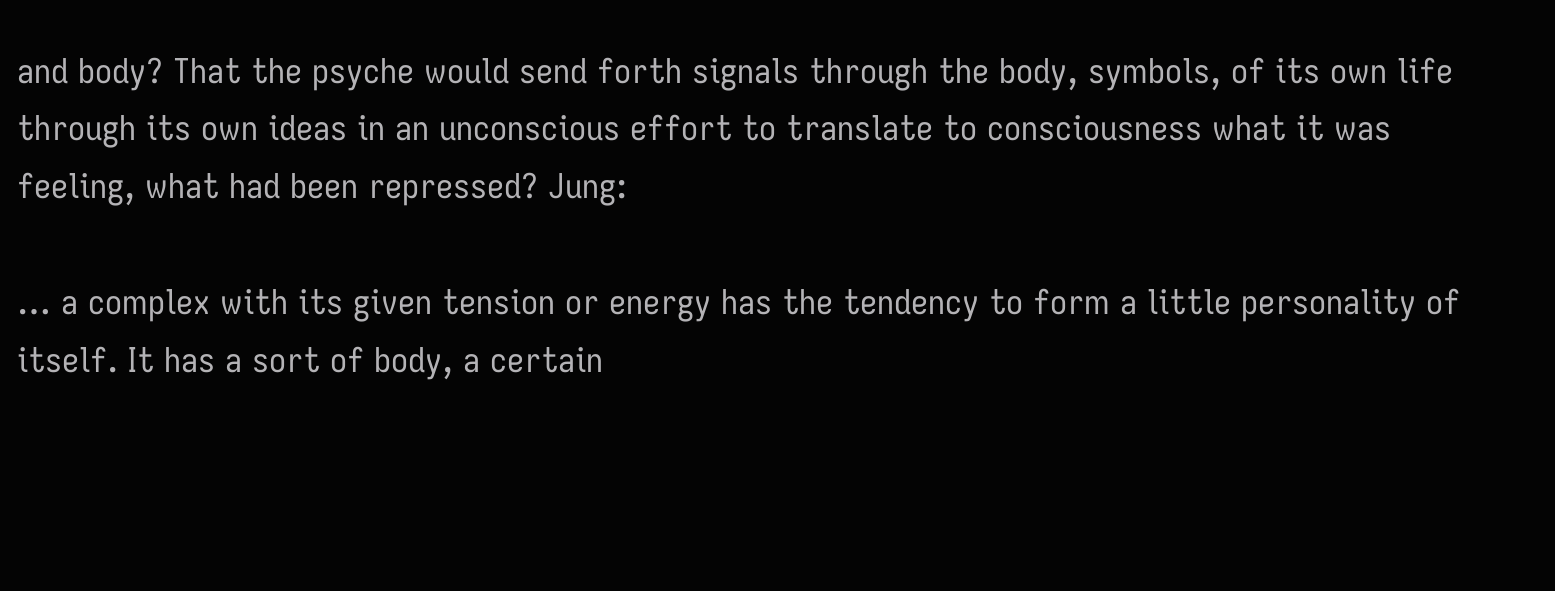and body? That the psyche would send forth signals through the body, symbols, of its own life through its own ideas in an unconscious effort to translate to consciousness what it was feeling, what had been repressed? Jung:

… a complex with its given tension or energy has the tendency to form a little personality of itself. It has a sort of body, a certain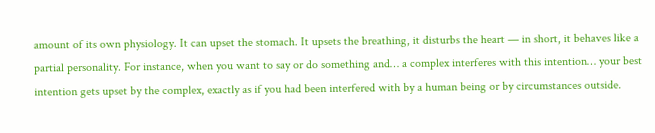amount of its own physiology. It can upset the stomach. It upsets the breathing, it disturbs the heart — in short, it behaves like a partial personality. For instance, when you want to say or do something and… a complex interferes with this intention… your best intention gets upset by the complex, exactly as if you had been interfered with by a human being or by circumstances outside.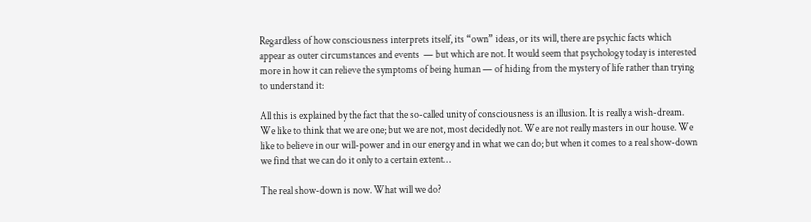Regardless of how consciousness interprets itself, its “own” ideas, or its will, there are psychic facts which appear as outer circumstances and events  — but which are not. It would seem that psychology today is interested more in how it can relieve the symptoms of being human — of hiding from the mystery of life rather than trying to understand it:

All this is explained by the fact that the so-called unity of consciousness is an illusion. It is really a wish-dream.  We like to think that we are one; but we are not, most decidedly not. We are not really masters in our house. We like to believe in our will-power and in our energy and in what we can do; but when it comes to a real show-down we find that we can do it only to a certain extent…

The real show-down is now. What will we do?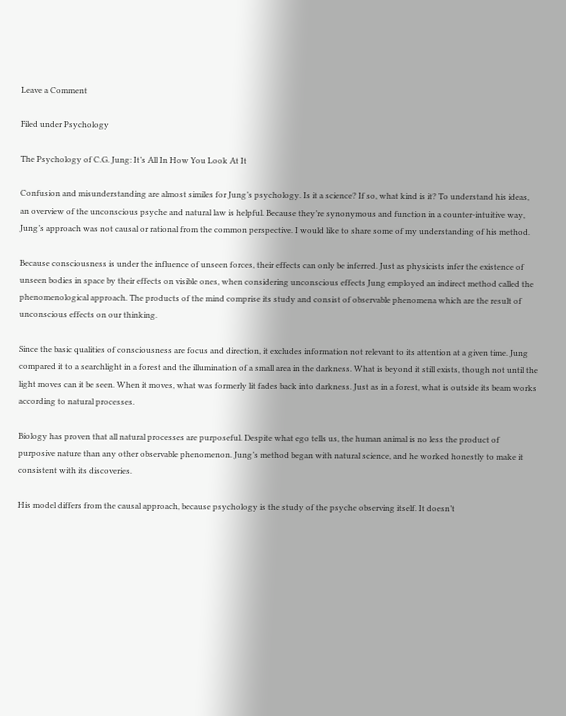Leave a Comment

Filed under Psychology

The Psychology of C.G. Jung: It’s All In How You Look At It

Confusion and misunderstanding are almost similes for Jung’s psychology. Is it a science? If so, what kind is it? To understand his ideas, an overview of the unconscious psyche and natural law is helpful. Because they’re synonymous and function in a counter-intuitive way, Jung’s approach was not causal or rational from the common perspective. I would like to share some of my understanding of his method.

Because consciousness is under the influence of unseen forces, their effects can only be inferred. Just as physicists infer the existence of unseen bodies in space by their effects on visible ones, when considering unconscious effects Jung employed an indirect method called the phenomenological approach. The products of the mind comprise its study and consist of observable phenomena which are the result of unconscious effects on our thinking.

Since the basic qualities of consciousness are focus and direction, it excludes information not relevant to its attention at a given time. Jung compared it to a searchlight in a forest and the illumination of a small area in the darkness. What is beyond it still exists, though not until the light moves can it be seen. When it moves, what was formerly lit fades back into darkness. Just as in a forest, what is outside its beam works according to natural processes.

Biology has proven that all natural processes are purposeful. Despite what ego tells us, the human animal is no less the product of purposive nature than any other observable phenomenon. Jung’s method began with natural science, and he worked honestly to make it consistent with its discoveries.

His model differs from the causal approach, because psychology is the study of the psyche observing itself. It doesn’t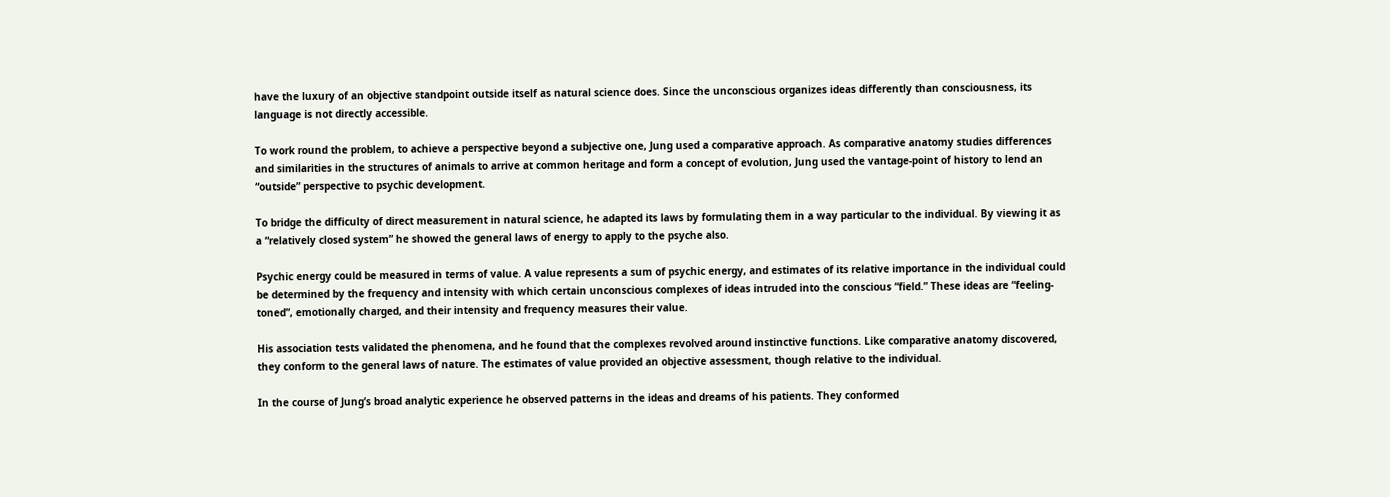have the luxury of an objective standpoint outside itself as natural science does. Since the unconscious organizes ideas differently than consciousness, its language is not directly accessible.

To work round the problem, to achieve a perspective beyond a subjective one, Jung used a comparative approach. As comparative anatomy studies differences and similarities in the structures of animals to arrive at common heritage and form a concept of evolution, Jung used the vantage-point of history to lend an “outside” perspective to psychic development.

To bridge the difficulty of direct measurement in natural science, he adapted its laws by formulating them in a way particular to the individual. By viewing it as a “relatively closed system” he showed the general laws of energy to apply to the psyche also.

Psychic energy could be measured in terms of value. A value represents a sum of psychic energy, and estimates of its relative importance in the individual could be determined by the frequency and intensity with which certain unconscious complexes of ideas intruded into the conscious “field.” These ideas are “feeling-toned”, emotionally charged, and their intensity and frequency measures their value.

His association tests validated the phenomena, and he found that the complexes revolved around instinctive functions. Like comparative anatomy discovered, they conform to the general laws of nature. The estimates of value provided an objective assessment, though relative to the individual.

In the course of Jung’s broad analytic experience he observed patterns in the ideas and dreams of his patients. They conformed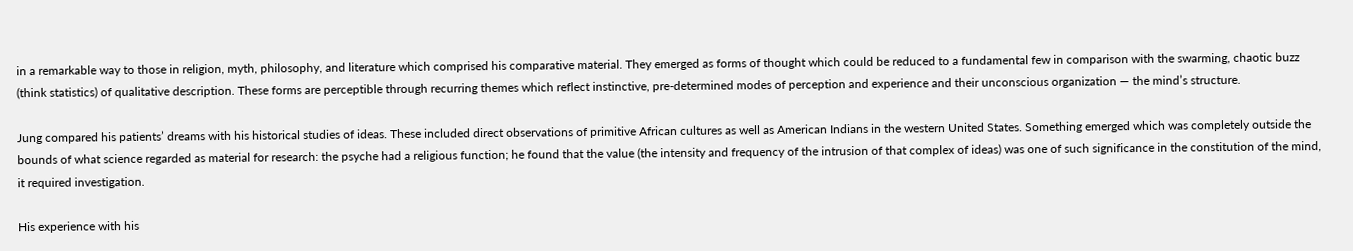in a remarkable way to those in religion, myth, philosophy, and literature which comprised his comparative material. They emerged as forms of thought which could be reduced to a fundamental few in comparison with the swarming, chaotic buzz (think statistics) of qualitative description. These forms are perceptible through recurring themes which reflect instinctive, pre-determined modes of perception and experience and their unconscious organization — the mind’s structure.

Jung compared his patients’ dreams with his historical studies of ideas. These included direct observations of primitive African cultures as well as American Indians in the western United States. Something emerged which was completely outside the bounds of what science regarded as material for research: the psyche had a religious function; he found that the value (the intensity and frequency of the intrusion of that complex of ideas) was one of such significance in the constitution of the mind, it required investigation.

His experience with his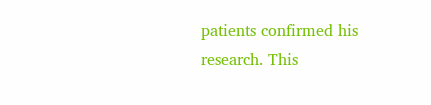patients confirmed his research. This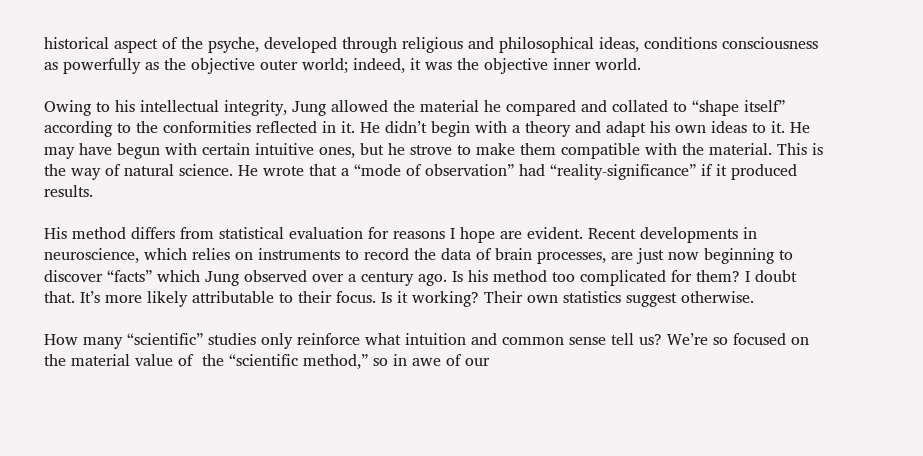historical aspect of the psyche, developed through religious and philosophical ideas, conditions consciousness as powerfully as the objective outer world; indeed, it was the objective inner world.

Owing to his intellectual integrity, Jung allowed the material he compared and collated to “shape itself” according to the conformities reflected in it. He didn’t begin with a theory and adapt his own ideas to it. He may have begun with certain intuitive ones, but he strove to make them compatible with the material. This is the way of natural science. He wrote that a “mode of observation” had “reality-significance” if it produced results.

His method differs from statistical evaluation for reasons I hope are evident. Recent developments in neuroscience, which relies on instruments to record the data of brain processes, are just now beginning to discover “facts” which Jung observed over a century ago. Is his method too complicated for them? I doubt that. It’s more likely attributable to their focus. Is it working? Their own statistics suggest otherwise.

How many “scientific” studies only reinforce what intuition and common sense tell us? We’re so focused on the material value of  the “scientific method,” so in awe of our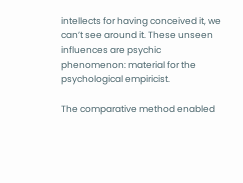intellects for having conceived it, we can’t see around it. These unseen influences are psychic phenomenon: material for the psychological empiricist.

The comparative method enabled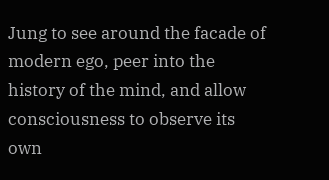Jung to see around the facade of modern ego, peer into the history of the mind, and allow consciousness to observe its own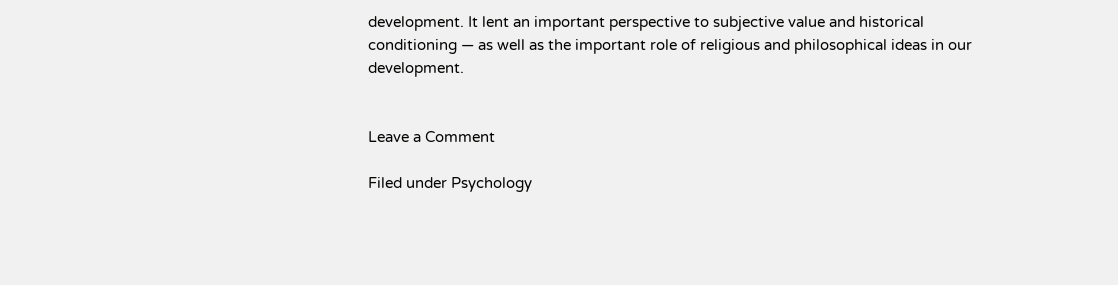development. It lent an important perspective to subjective value and historical conditioning — as well as the important role of religious and philosophical ideas in our development.


Leave a Comment

Filed under Psychology